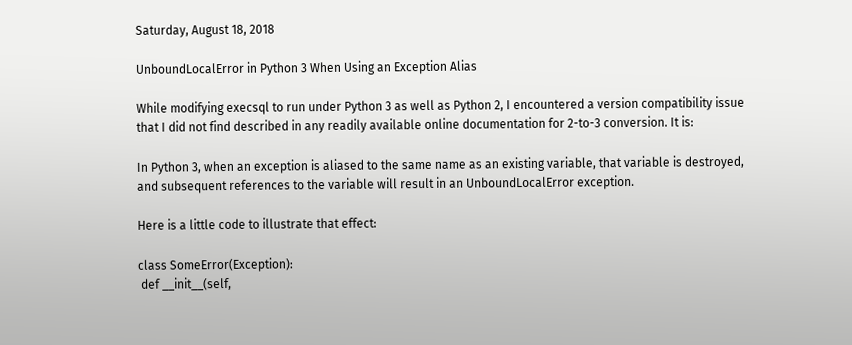Saturday, August 18, 2018

UnboundLocalError in Python 3 When Using an Exception Alias

While modifying execsql to run under Python 3 as well as Python 2, I encountered a version compatibility issue that I did not find described in any readily available online documentation for 2-to-3 conversion. It is:

In Python 3, when an exception is aliased to the same name as an existing variable, that variable is destroyed, and subsequent references to the variable will result in an UnboundLocalError exception.

Here is a little code to illustrate that effect:

class SomeError(Exception):
 def __init__(self,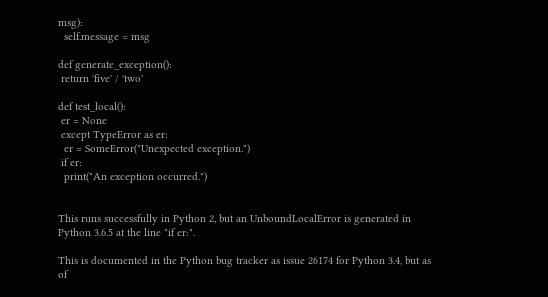msg):
  self.message = msg

def generate_exception():
 return 'five' / 'two'

def test_local():
 er = None
 except TypeError as er:
  er = SomeError("Unexpected exception.")
 if er:
  print("An exception occurred.")


This runs successfully in Python 2, but an UnboundLocalError is generated in Python 3.6.5 at the line "if er:".

This is documented in the Python bug tracker as issue 26174 for Python 3.4, but as of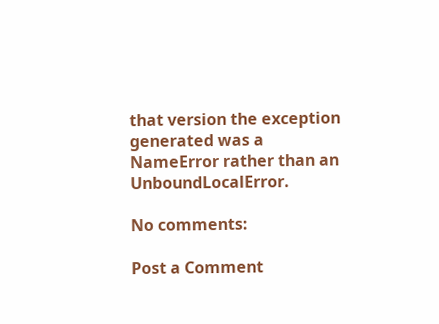that version the exception generated was a NameError rather than an UnboundLocalError.

No comments:

Post a Comment